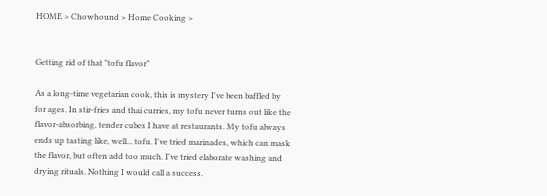HOME > Chowhound > Home Cooking >


Getting rid of that "tofu flavor"

As a long-time vegetarian cook, this is mystery I've been baffled by for ages. In stir-fries and thai curries, my tofu never turns out like the flavor-absorbing, tender cubes I have at restaurants. My tofu always ends up tasting like, well... tofu. I've tried marinades, which can mask the flavor, but often add too much. I've tried elaborate washing and drying rituals. Nothing I would call a success.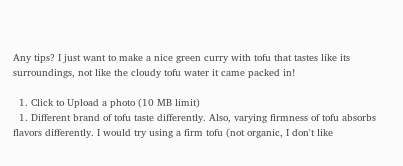Any tips? I just want to make a nice green curry with tofu that tastes like its surroundings, not like the cloudy tofu water it came packed in!

  1. Click to Upload a photo (10 MB limit)
  1. Different brand of tofu taste differently. Also, varying firmness of tofu absorbs flavors differently. I would try using a firm tofu (not organic, I don't like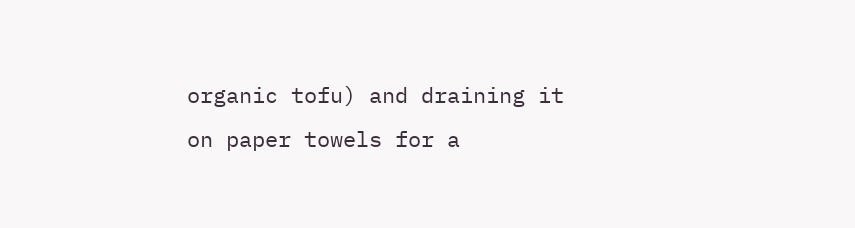organic tofu) and draining it on paper towels for a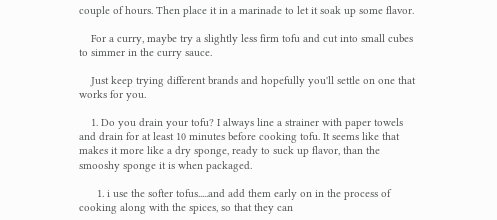couple of hours. Then place it in a marinade to let it soak up some flavor.

    For a curry, maybe try a slightly less firm tofu and cut into small cubes to simmer in the curry sauce.

    Just keep trying different brands and hopefully you'll settle on one that works for you.

    1. Do you drain your tofu? I always line a strainer with paper towels and drain for at least 10 minutes before cooking tofu. It seems like that makes it more like a dry sponge, ready to suck up flavor, than the smooshy sponge it is when packaged.

      1. i use the softer tofus.....and add them early on in the process of cooking along with the spices, so that they can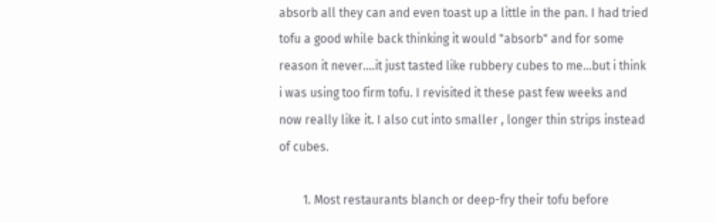absorb all they can and even toast up a little in the pan. I had tried tofu a good while back thinking it would "absorb" and for some reason it never....it just tasted like rubbery cubes to me...but i think i was using too firm tofu. I revisited it these past few weeks and now really like it. I also cut into smaller , longer thin strips instead of cubes.

        1. Most restaurants blanch or deep-fry their tofu before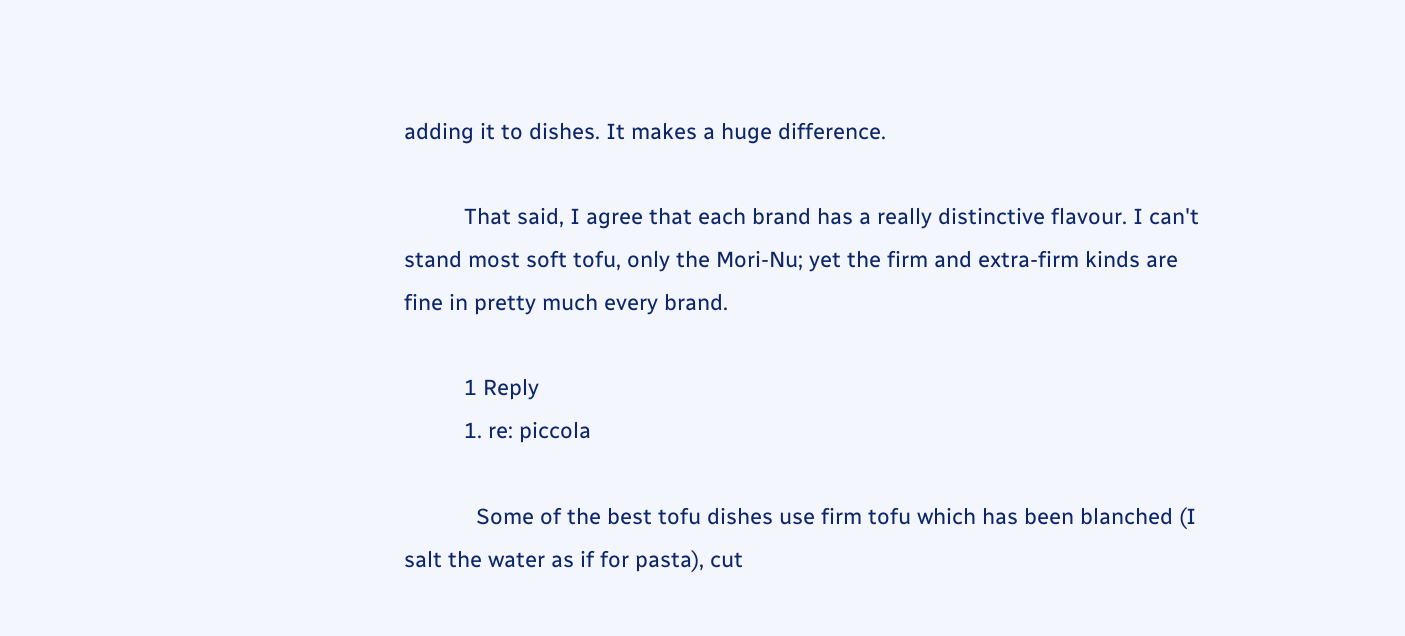adding it to dishes. It makes a huge difference.

          That said, I agree that each brand has a really distinctive flavour. I can't stand most soft tofu, only the Mori-Nu; yet the firm and extra-firm kinds are fine in pretty much every brand.

          1 Reply
          1. re: piccola

            Some of the best tofu dishes use firm tofu which has been blanched (I salt the water as if for pasta), cut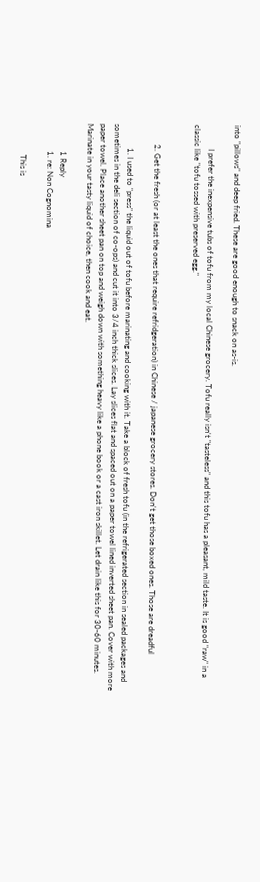into "pillows" and deep fried. These are good enough to snack on as-is.

            I prefer the inexpensive tubs of tofu from my local Chinese grocery. Tofu really isn't "tasteless" and this tofu has a pleasant, mild taste. It is good "raw" in a classic like "tofu tossed with preserved egg."


          2. Get the fresh (or at least the ones that require refridgeration) in Chinese / japanese grocery stores. Don't get those boxed ones. Those are dreadful

            1. I used to "press" the liquid out of tofu before marinating and cooking with it. Take a block of fresh tofu (in the refrigerated section in sealed packages and sometimes in the deli section of co-ops) and cut it into 3/4 inch thick slices. Lay slices flat and spaced out on a paper towel lined inverted sheet pan. Cover with more paper towel. Place another sheet pan on top and weigh down with something heavy like a phone book or a cast iron skillet. Let drain like this for 30-60 minutes. Marinate in your tasty liquid of choice, then cook and eat.

              1 Reply
              1. re: Non Cognomina

                This is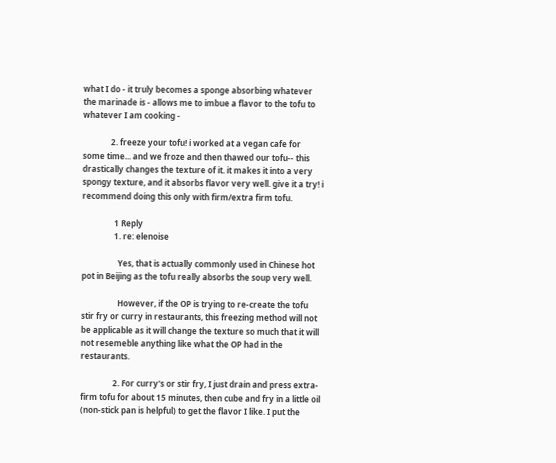what I do - it truly becomes a sponge absorbing whatever the marinade is - allows me to imbue a flavor to the tofu to whatever I am cooking -

              2. freeze your tofu! i worked at a vegan cafe for some time... and we froze and then thawed our tofu-- this drastically changes the texture of it. it makes it into a very spongy texture, and it absorbs flavor very well. give it a try! i recommend doing this only with firm/extra firm tofu.

                1 Reply
                1. re: elenoise

                  Yes, that is actually commonly used in Chinese hot pot in Beijing as the tofu really absorbs the soup very well.

                  However, if the OP is trying to re-create the tofu stir fry or curry in restaurants, this freezing method will not be applicable as it will change the texture so much that it will not resemeble anything like what the OP had in the restaurants.

                2. For curry's or stir fry, I just drain and press extra-firm tofu for about 15 minutes, then cube and fry in a little oil (non-stick pan is helpful) to get the flavor I like. I put the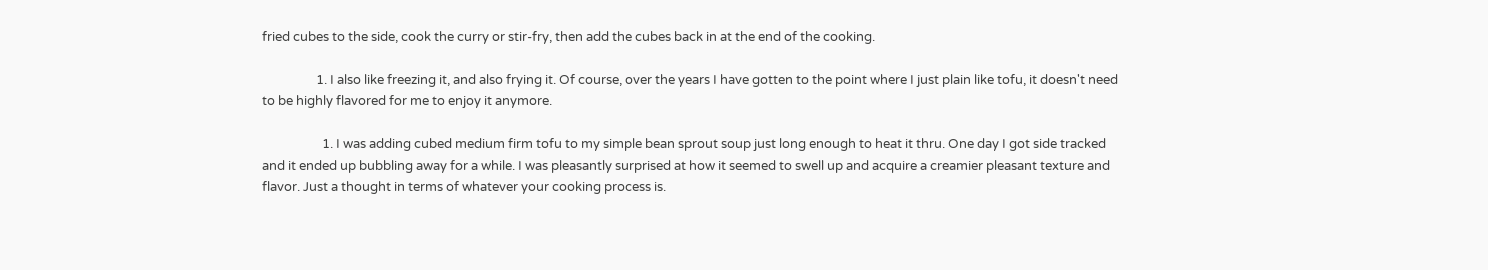fried cubes to the side, cook the curry or stir-fry, then add the cubes back in at the end of the cooking.

                  1. I also like freezing it, and also frying it. Of course, over the years I have gotten to the point where I just plain like tofu, it doesn't need to be highly flavored for me to enjoy it anymore.

                    1. I was adding cubed medium firm tofu to my simple bean sprout soup just long enough to heat it thru. One day I got side tracked and it ended up bubbling away for a while. I was pleasantly surprised at how it seemed to swell up and acquire a creamier pleasant texture and flavor. Just a thought in terms of whatever your cooking process is.